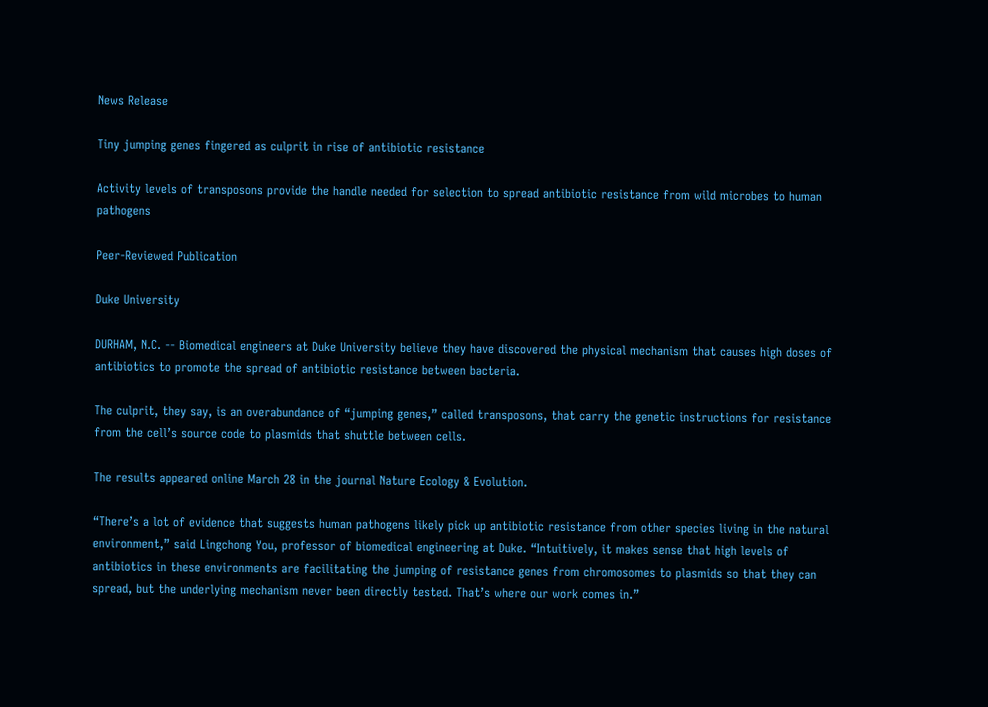News Release

Tiny jumping genes fingered as culprit in rise of antibiotic resistance

Activity levels of transposons provide the handle needed for selection to spread antibiotic resistance from wild microbes to human pathogens

Peer-Reviewed Publication

Duke University

DURHAM, N.C. -- Biomedical engineers at Duke University believe they have discovered the physical mechanism that causes high doses of antibiotics to promote the spread of antibiotic resistance between bacteria.

The culprit, they say, is an overabundance of “jumping genes,” called transposons, that carry the genetic instructions for resistance from the cell’s source code to plasmids that shuttle between cells.

The results appeared online March 28 in the journal Nature Ecology & Evolution.

“There’s a lot of evidence that suggests human pathogens likely pick up antibiotic resistance from other species living in the natural environment,” said Lingchong You, professor of biomedical engineering at Duke. “Intuitively, it makes sense that high levels of antibiotics in these environments are facilitating the jumping of resistance genes from chromosomes to plasmids so that they can spread, but the underlying mechanism never been directly tested. That’s where our work comes in.”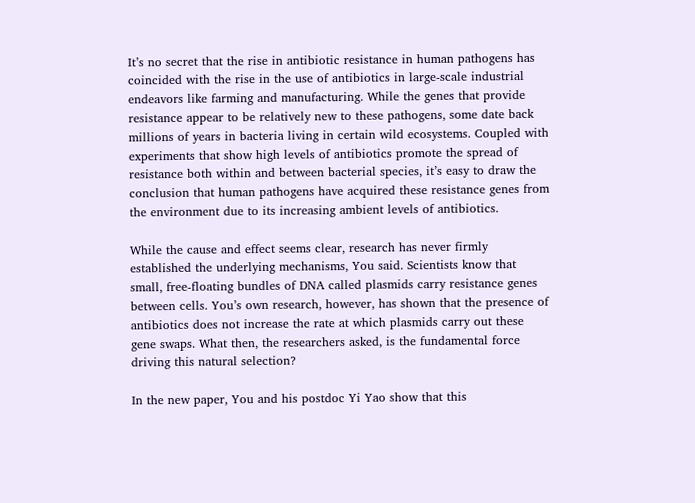It’s no secret that the rise in antibiotic resistance in human pathogens has coincided with the rise in the use of antibiotics in large-scale industrial endeavors like farming and manufacturing. While the genes that provide resistance appear to be relatively new to these pathogens, some date back millions of years in bacteria living in certain wild ecosystems. Coupled with experiments that show high levels of antibiotics promote the spread of resistance both within and between bacterial species, it’s easy to draw the conclusion that human pathogens have acquired these resistance genes from the environment due to its increasing ambient levels of antibiotics.

While the cause and effect seems clear, research has never firmly established the underlying mechanisms, You said. Scientists know that small, free-floating bundles of DNA called plasmids carry resistance genes between cells. You’s own research, however, has shown that the presence of antibiotics does not increase the rate at which plasmids carry out these gene swaps. What then, the researchers asked, is the fundamental force driving this natural selection?

In the new paper, You and his postdoc Yi Yao show that this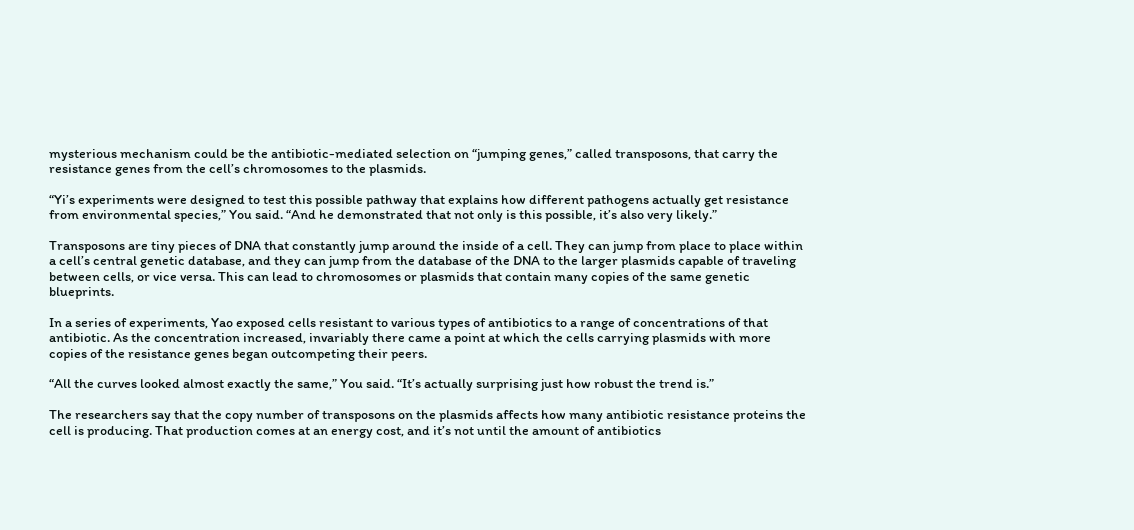mysterious mechanism could be the antibiotic-mediated selection on “jumping genes,” called transposons, that carry the resistance genes from the cell’s chromosomes to the plasmids.

“Yi’s experiments were designed to test this possible pathway that explains how different pathogens actually get resistance from environmental species,” You said. “And he demonstrated that not only is this possible, it’s also very likely.”

Transposons are tiny pieces of DNA that constantly jump around the inside of a cell. They can jump from place to place within a cell’s central genetic database, and they can jump from the database of the DNA to the larger plasmids capable of traveling between cells, or vice versa. This can lead to chromosomes or plasmids that contain many copies of the same genetic blueprints.

In a series of experiments, Yao exposed cells resistant to various types of antibiotics to a range of concentrations of that antibiotic. As the concentration increased, invariably there came a point at which the cells carrying plasmids with more copies of the resistance genes began outcompeting their peers.

“All the curves looked almost exactly the same,” You said. “It’s actually surprising just how robust the trend is.”

The researchers say that the copy number of transposons on the plasmids affects how many antibiotic resistance proteins the cell is producing. That production comes at an energy cost, and it’s not until the amount of antibiotics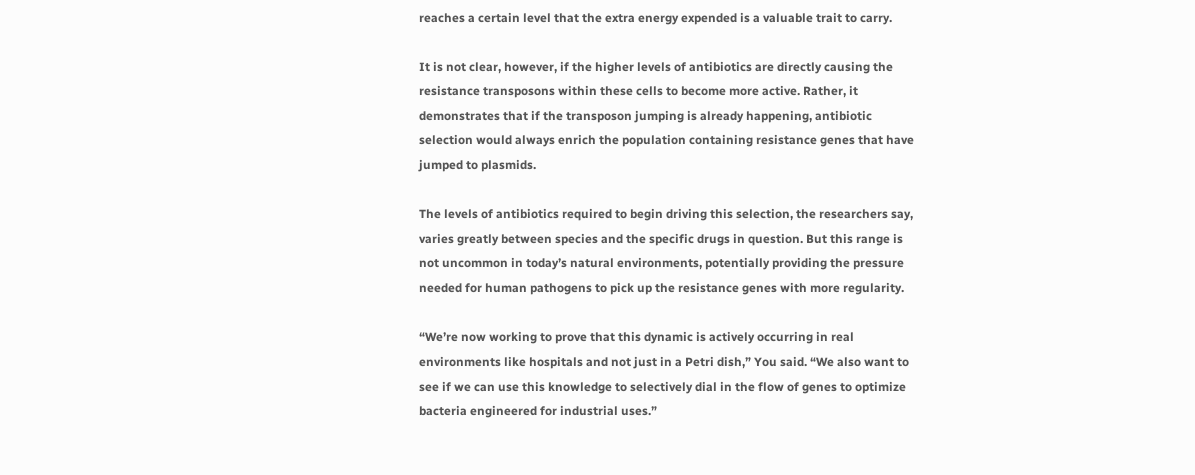reaches a certain level that the extra energy expended is a valuable trait to carry.

It is not clear, however, if the higher levels of antibiotics are directly causing the resistance transposons within these cells to become more active. Rather, it demonstrates that if the transposon jumping is already happening, antibiotic selection would always enrich the population containing resistance genes that have jumped to plasmids.

The levels of antibiotics required to begin driving this selection, the researchers say, varies greatly between species and the specific drugs in question. But this range is not uncommon in today’s natural environments, potentially providing the pressure needed for human pathogens to pick up the resistance genes with more regularity.

“We’re now working to prove that this dynamic is actively occurring in real environments like hospitals and not just in a Petri dish,” You said. “We also want to see if we can use this knowledge to selectively dial in the flow of genes to optimize bacteria engineered for industrial uses.”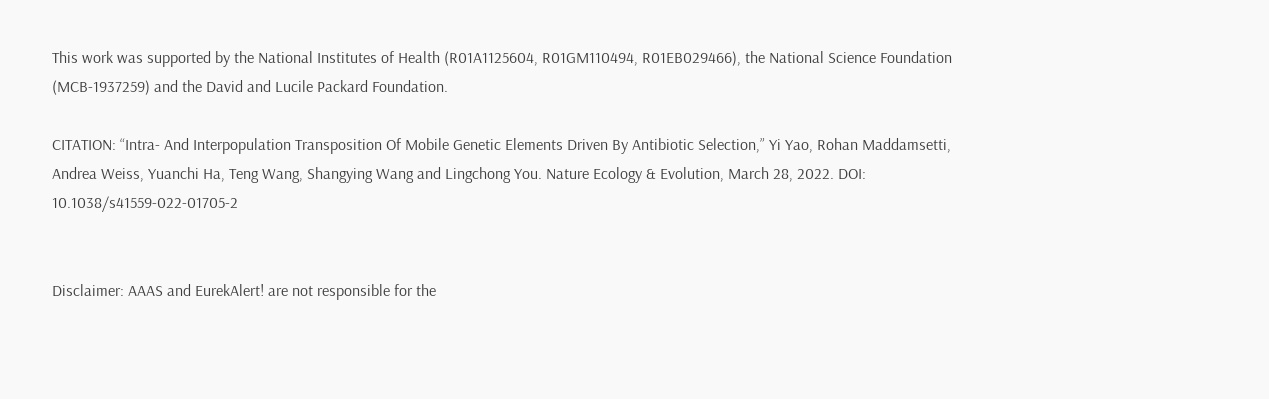This work was supported by the National Institutes of Health (R01A1125604, R01GM110494, R01EB029466), the National Science Foundation (MCB-1937259) and the David and Lucile Packard Foundation.

CITATION: “Intra- And Interpopulation Transposition Of Mobile Genetic Elements Driven By Antibiotic Selection,” Yi Yao, Rohan Maddamsetti, Andrea Weiss, Yuanchi Ha, Teng Wang, Shangying Wang and Lingchong You. Nature Ecology & Evolution, March 28, 2022. DOI: 10.1038/s41559-022-01705-2


Disclaimer: AAAS and EurekAlert! are not responsible for the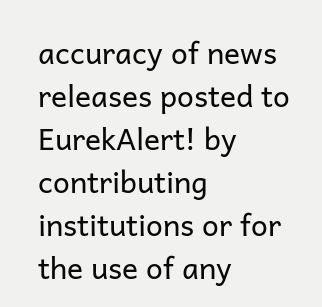accuracy of news releases posted to EurekAlert! by contributing institutions or for the use of any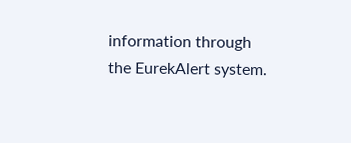information through the EurekAlert system.